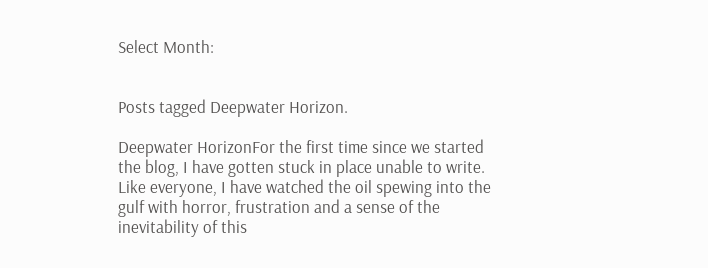Select Month:


Posts tagged Deepwater Horizon.

Deepwater HorizonFor the first time since we started the blog, I have gotten stuck in place unable to write.  Like everyone, I have watched the oil spewing into the gulf with horror, frustration and a sense of the inevitability of this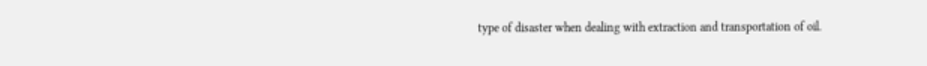type of disaster when dealing with extraction and transportation of oil.